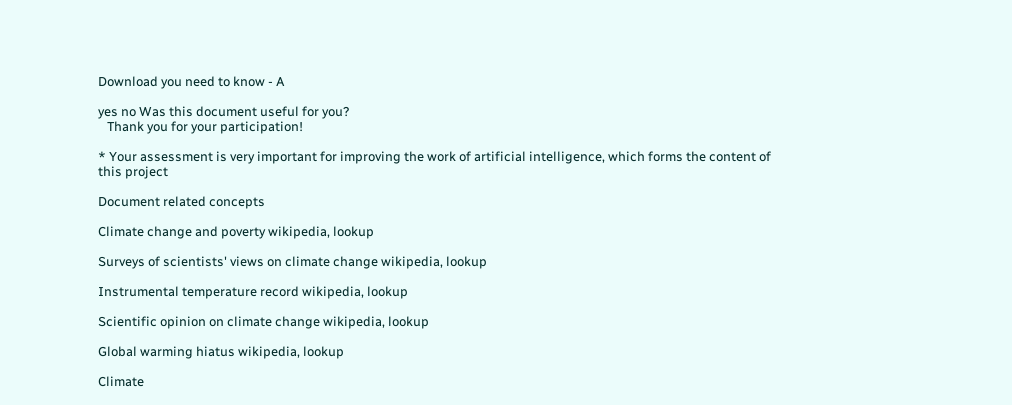Download you need to know - A

yes no Was this document useful for you?
   Thank you for your participation!

* Your assessment is very important for improving the work of artificial intelligence, which forms the content of this project

Document related concepts

Climate change and poverty wikipedia, lookup

Surveys of scientists' views on climate change wikipedia, lookup

Instrumental temperature record wikipedia, lookup

Scientific opinion on climate change wikipedia, lookup

Global warming hiatus wikipedia, lookup

Climate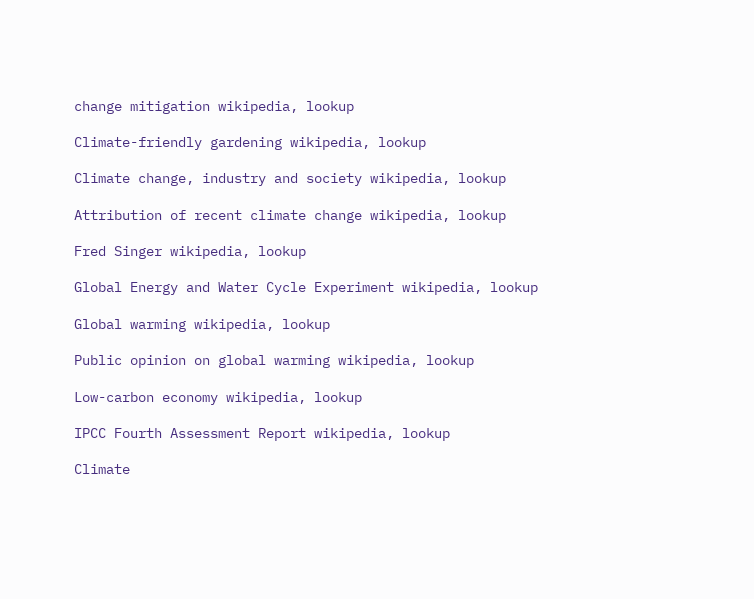change mitigation wikipedia, lookup

Climate-friendly gardening wikipedia, lookup

Climate change, industry and society wikipedia, lookup

Attribution of recent climate change wikipedia, lookup

Fred Singer wikipedia, lookup

Global Energy and Water Cycle Experiment wikipedia, lookup

Global warming wikipedia, lookup

Public opinion on global warming wikipedia, lookup

Low-carbon economy wikipedia, lookup

IPCC Fourth Assessment Report wikipedia, lookup

Climate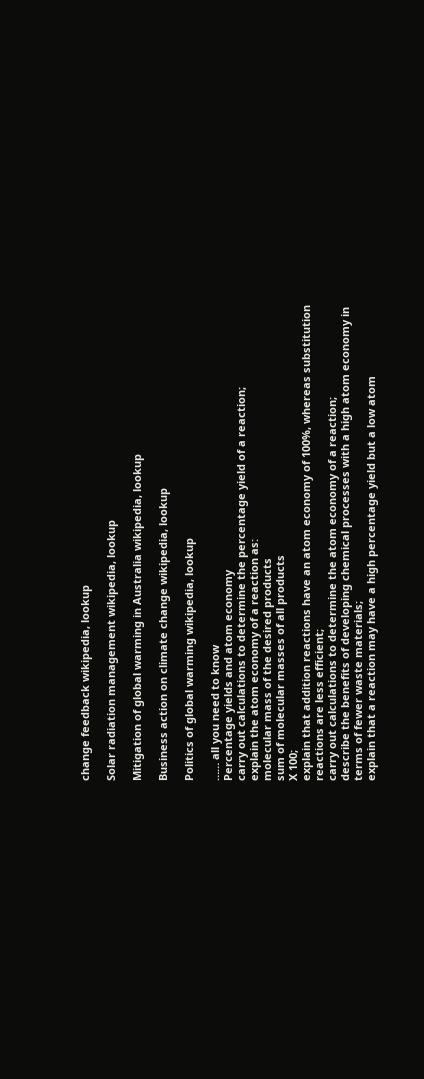change feedback wikipedia, lookup

Solar radiation management wikipedia, lookup

Mitigation of global warming in Australia wikipedia, lookup

Business action on climate change wikipedia, lookup

Politics of global warming wikipedia, lookup

…… all you need to know
Percentage yields and atom economy
carry out calculations to determine the percentage yield of a reaction;
explain the atom economy of a reaction as:
molecular mass of the desired products
sum of molecular masses of all products
X 100;
explain that addition reactions have an atom economy of 100%, whereas substitution
reactions are less efficient;
carry out calculations to determine the atom economy of a reaction;
describe the benefits of developing chemical processes with a high atom economy in
terms of fewer waste materials;
explain that a reaction may have a high percentage yield but a low atom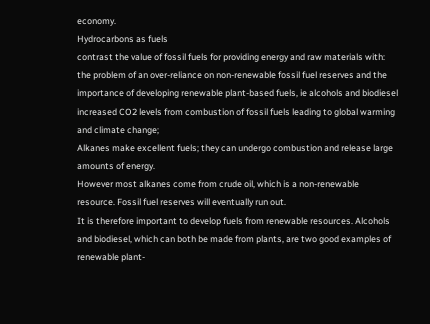economy.
Hydrocarbons as fuels
contrast the value of fossil fuels for providing energy and raw materials with:
the problem of an over-reliance on non-renewable fossil fuel reserves and the
importance of developing renewable plant-based fuels, ie alcohols and biodiesel
increased CO2 levels from combustion of fossil fuels leading to global warming
and climate change;
Alkanes make excellent fuels; they can undergo combustion and release large
amounts of energy.
However most alkanes come from crude oil, which is a non-renewable
resource. Fossil fuel reserves will eventually run out.
It is therefore important to develop fuels from renewable resources. Alcohols
and biodiesel, which can both be made from plants, are two good examples of
renewable plant-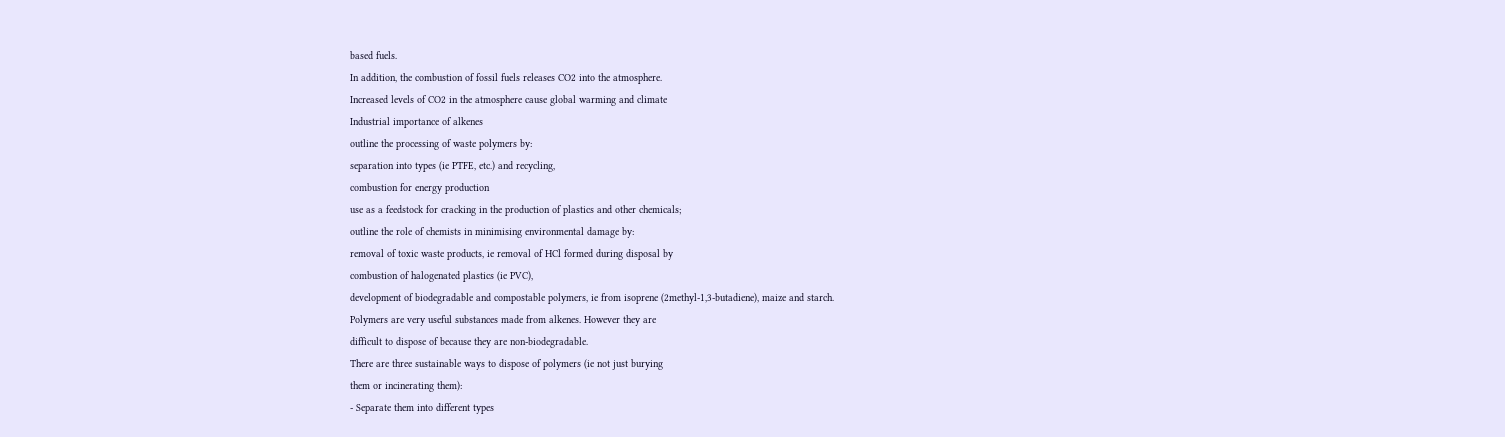based fuels.
In addition, the combustion of fossil fuels releases CO2 into the atmosphere.
Increased levels of CO2 in the atmosphere cause global warming and climate
Industrial importance of alkenes
outline the processing of waste polymers by:
separation into types (ie PTFE, etc.) and recycling,
combustion for energy production
use as a feedstock for cracking in the production of plastics and other chemicals;
outline the role of chemists in minimising environmental damage by:
removal of toxic waste products, ie removal of HCl formed during disposal by
combustion of halogenated plastics (ie PVC),
development of biodegradable and compostable polymers, ie from isoprene (2methyl-1,3-butadiene), maize and starch.
Polymers are very useful substances made from alkenes. However they are
difficult to dispose of because they are non-biodegradable.
There are three sustainable ways to dispose of polymers (ie not just burying
them or incinerating them):
- Separate them into different types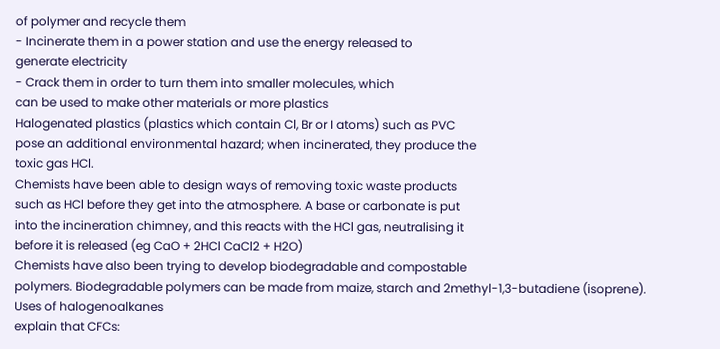of polymer and recycle them
- Incinerate them in a power station and use the energy released to
generate electricity
- Crack them in order to turn them into smaller molecules, which
can be used to make other materials or more plastics
Halogenated plastics (plastics which contain Cl, Br or I atoms) such as PVC
pose an additional environmental hazard; when incinerated, they produce the
toxic gas HCl.
Chemists have been able to design ways of removing toxic waste products
such as HCl before they get into the atmosphere. A base or carbonate is put
into the incineration chimney, and this reacts with the HCl gas, neutralising it
before it is released (eg CaO + 2HCl CaCl2 + H2O)
Chemists have also been trying to develop biodegradable and compostable
polymers. Biodegradable polymers can be made from maize, starch and 2methyl-1,3-butadiene (isoprene).
Uses of halogenoalkanes
explain that CFCs: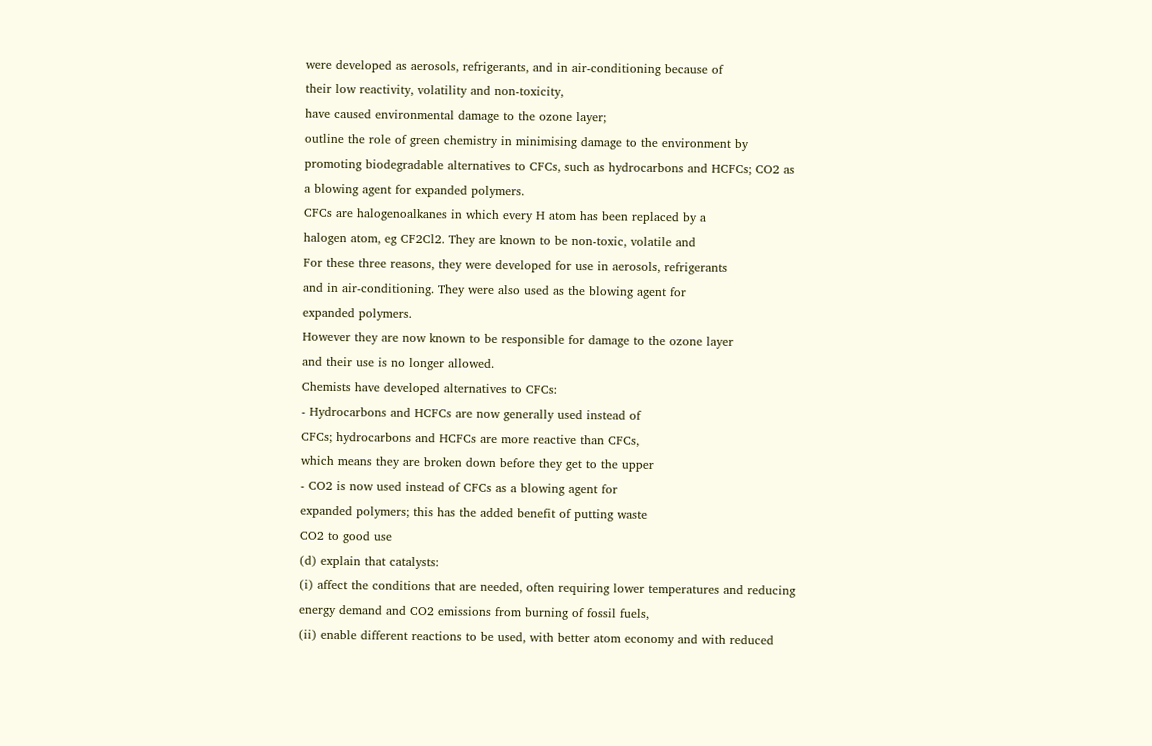were developed as aerosols, refrigerants, and in air-conditioning because of
their low reactivity, volatility and non-toxicity,
have caused environmental damage to the ozone layer;
outline the role of green chemistry in minimising damage to the environment by
promoting biodegradable alternatives to CFCs, such as hydrocarbons and HCFCs; CO2 as
a blowing agent for expanded polymers.
CFCs are halogenoalkanes in which every H atom has been replaced by a
halogen atom, eg CF2Cl2. They are known to be non-toxic, volatile and
For these three reasons, they were developed for use in aerosols, refrigerants
and in air-conditioning. They were also used as the blowing agent for
expanded polymers.
However they are now known to be responsible for damage to the ozone layer
and their use is no longer allowed.
Chemists have developed alternatives to CFCs:
- Hydrocarbons and HCFCs are now generally used instead of
CFCs; hydrocarbons and HCFCs are more reactive than CFCs,
which means they are broken down before they get to the upper
- CO2 is now used instead of CFCs as a blowing agent for
expanded polymers; this has the added benefit of putting waste
CO2 to good use
(d) explain that catalysts:
(i) affect the conditions that are needed, often requiring lower temperatures and reducing
energy demand and CO2 emissions from burning of fossil fuels,
(ii) enable different reactions to be used, with better atom economy and with reduced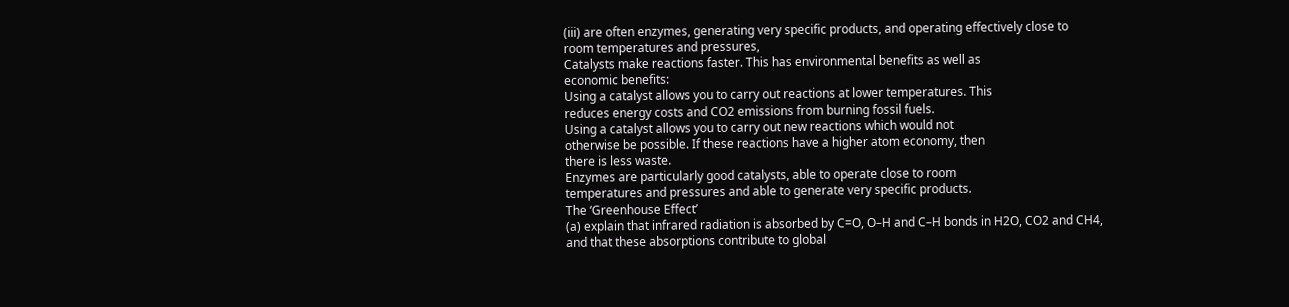(iii) are often enzymes, generating very specific products, and operating effectively close to
room temperatures and pressures,
Catalysts make reactions faster. This has environmental benefits as well as
economic benefits:
Using a catalyst allows you to carry out reactions at lower temperatures. This
reduces energy costs and CO2 emissions from burning fossil fuels.
Using a catalyst allows you to carry out new reactions which would not
otherwise be possible. If these reactions have a higher atom economy, then
there is less waste.
Enzymes are particularly good catalysts, able to operate close to room
temperatures and pressures and able to generate very specific products.
The ‘Greenhouse Effect’
(a) explain that infrared radiation is absorbed by C=O, O–H and C–H bonds in H2O, CO2 and CH4,
and that these absorptions contribute to global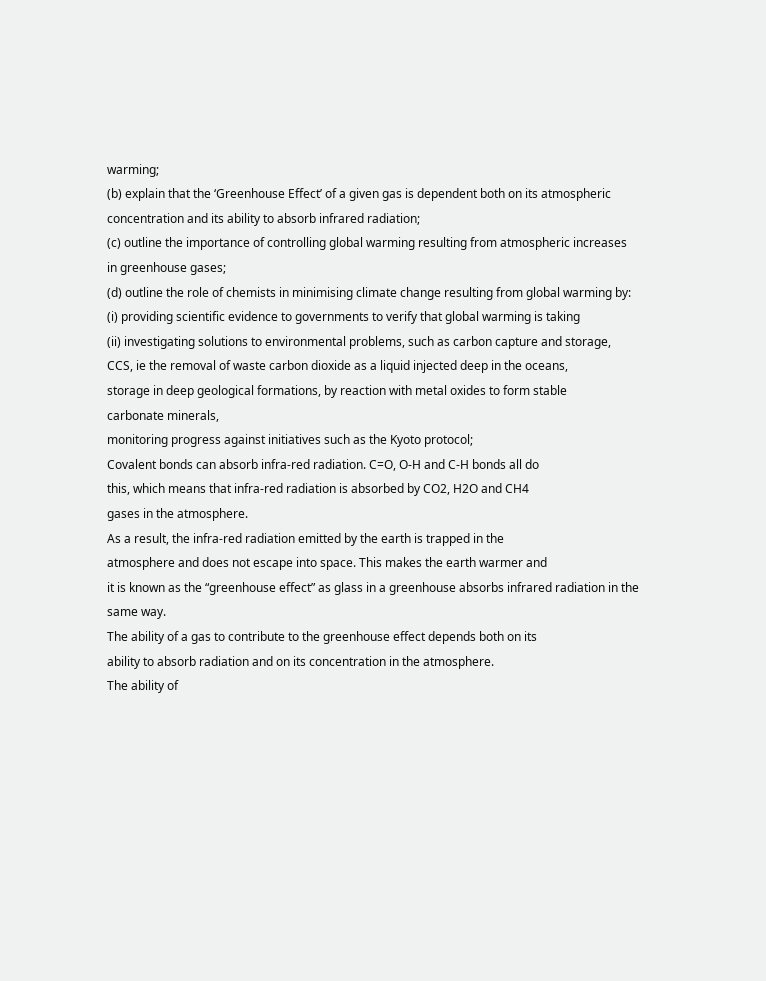warming;
(b) explain that the ‘Greenhouse Effect’ of a given gas is dependent both on its atmospheric
concentration and its ability to absorb infrared radiation;
(c) outline the importance of controlling global warming resulting from atmospheric increases
in greenhouse gases;
(d) outline the role of chemists in minimising climate change resulting from global warming by:
(i) providing scientific evidence to governments to verify that global warming is taking
(ii) investigating solutions to environmental problems, such as carbon capture and storage,
CCS, ie the removal of waste carbon dioxide as a liquid injected deep in the oceans,
storage in deep geological formations, by reaction with metal oxides to form stable
carbonate minerals,
monitoring progress against initiatives such as the Kyoto protocol;
Covalent bonds can absorb infra-red radiation. C=O, O-H and C-H bonds all do
this, which means that infra-red radiation is absorbed by CO2, H2O and CH4
gases in the atmosphere.
As a result, the infra-red radiation emitted by the earth is trapped in the
atmosphere and does not escape into space. This makes the earth warmer and
it is known as the “greenhouse effect” as glass in a greenhouse absorbs infrared radiation in the same way.
The ability of a gas to contribute to the greenhouse effect depends both on its
ability to absorb radiation and on its concentration in the atmosphere.
The ability of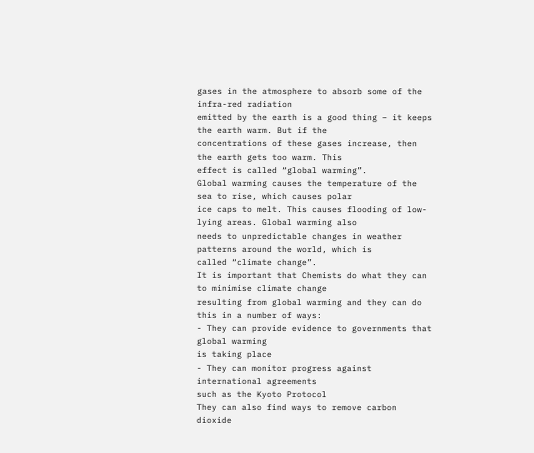gases in the atmosphere to absorb some of the infra-red radiation
emitted by the earth is a good thing – it keeps the earth warm. But if the
concentrations of these gases increase, then the earth gets too warm. This
effect is called “global warming”.
Global warming causes the temperature of the sea to rise, which causes polar
ice caps to melt. This causes flooding of low-lying areas. Global warming also
needs to unpredictable changes in weather patterns around the world, which is
called “climate change”.
It is important that Chemists do what they can to minimise climate change
resulting from global warming and they can do this in a number of ways:
- They can provide evidence to governments that global warming
is taking place
- They can monitor progress against international agreements
such as the Kyoto Protocol
They can also find ways to remove carbon dioxide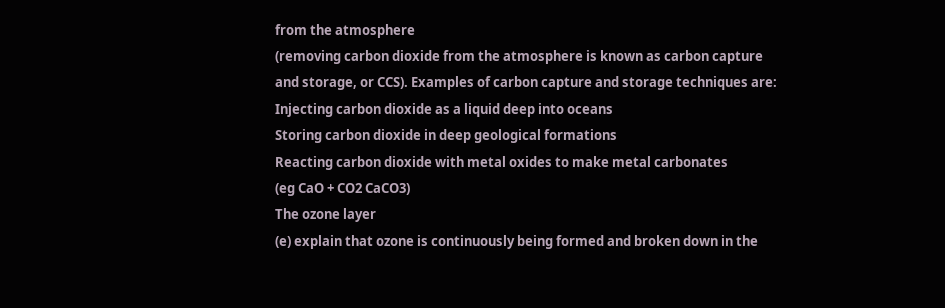from the atmosphere
(removing carbon dioxide from the atmosphere is known as carbon capture
and storage, or CCS). Examples of carbon capture and storage techniques are:
Injecting carbon dioxide as a liquid deep into oceans
Storing carbon dioxide in deep geological formations
Reacting carbon dioxide with metal oxides to make metal carbonates
(eg CaO + CO2 CaCO3)
The ozone layer
(e) explain that ozone is continuously being formed and broken down in the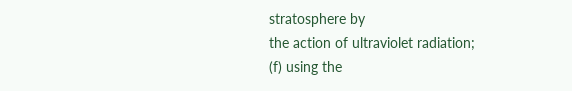stratosphere by
the action of ultraviolet radiation;
(f) using the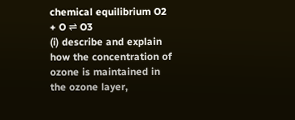chemical equilibrium O2 + O ⇌ O3
(i) describe and explain how the concentration of ozone is maintained in the ozone layer,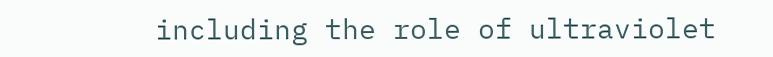including the role of ultraviolet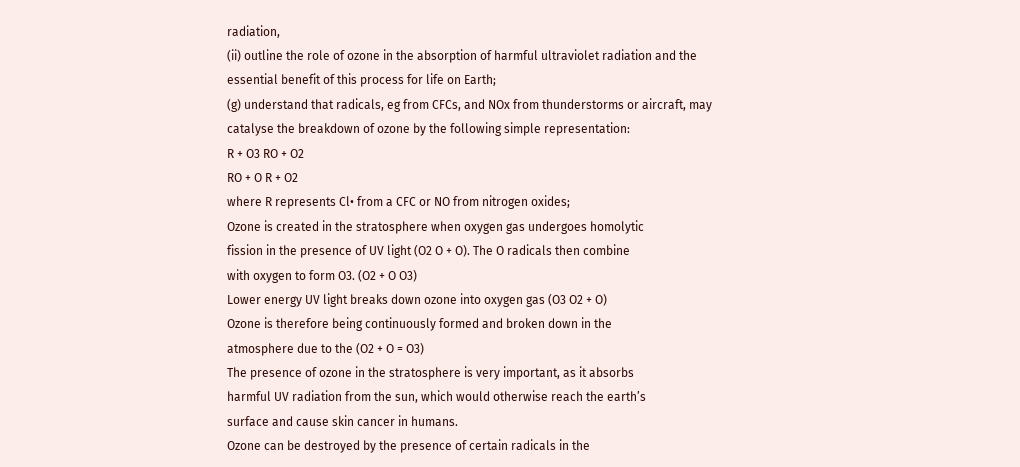radiation,
(ii) outline the role of ozone in the absorption of harmful ultraviolet radiation and the
essential benefit of this process for life on Earth;
(g) understand that radicals, eg from CFCs, and NOx from thunderstorms or aircraft, may
catalyse the breakdown of ozone by the following simple representation:
R + O3 RO + O2
RO + O R + O2
where R represents Cl• from a CFC or NO from nitrogen oxides;
Ozone is created in the stratosphere when oxygen gas undergoes homolytic
fission in the presence of UV light (O2 O + O). The O radicals then combine
with oxygen to form O3. (O2 + O O3)
Lower energy UV light breaks down ozone into oxygen gas (O3 O2 + O)
Ozone is therefore being continuously formed and broken down in the
atmosphere due to the (O2 + O = O3)
The presence of ozone in the stratosphere is very important, as it absorbs
harmful UV radiation from the sun, which would otherwise reach the earth’s
surface and cause skin cancer in humans.
Ozone can be destroyed by the presence of certain radicals in the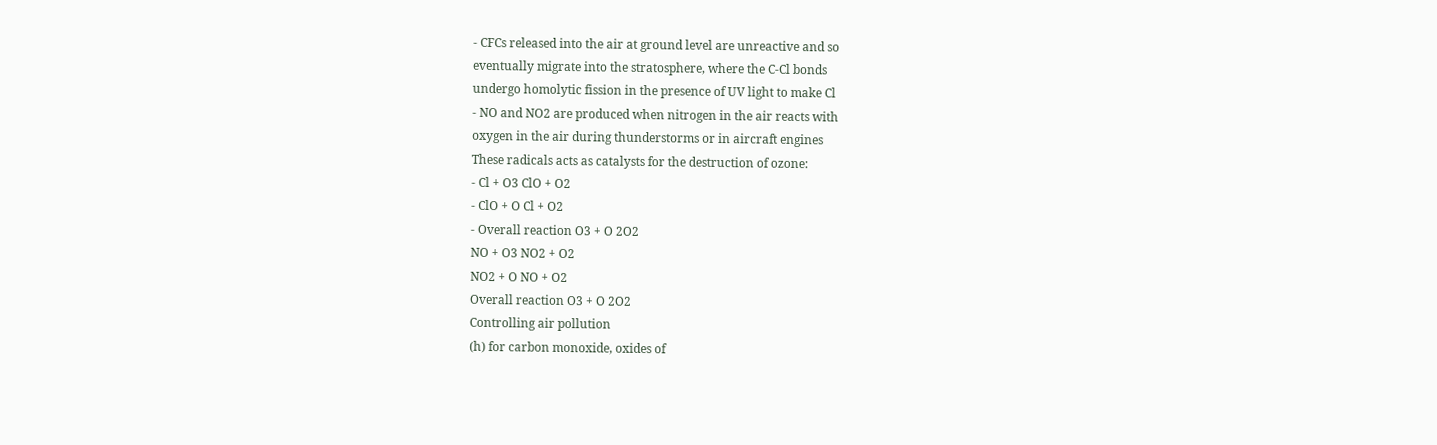- CFCs released into the air at ground level are unreactive and so
eventually migrate into the stratosphere, where the C-Cl bonds
undergo homolytic fission in the presence of UV light to make Cl
- NO and NO2 are produced when nitrogen in the air reacts with
oxygen in the air during thunderstorms or in aircraft engines
These radicals acts as catalysts for the destruction of ozone:
- Cl + O3 ClO + O2
- ClO + O Cl + O2
- Overall reaction O3 + O 2O2
NO + O3 NO2 + O2
NO2 + O NO + O2
Overall reaction O3 + O 2O2
Controlling air pollution
(h) for carbon monoxide, oxides of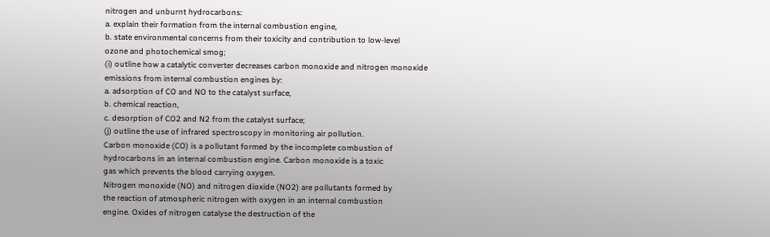nitrogen and unburnt hydrocarbons:
a. explain their formation from the internal combustion engine,
b. state environmental concerns from their toxicity and contribution to low-level
ozone and photochemical smog;
(i) outline how a catalytic converter decreases carbon monoxide and nitrogen monoxide
emissions from internal combustion engines by:
a. adsorption of CO and NO to the catalyst surface,
b. chemical reaction,
c. desorption of CO2 and N2 from the catalyst surface;
(j) outline the use of infrared spectroscopy in monitoring air pollution.
Carbon monoxide (CO) is a pollutant formed by the incomplete combustion of
hydrocarbons in an internal combustion engine. Carbon monoxide is a toxic
gas which prevents the blood carrying oxygen.
Nitrogen monoxide (NO) and nitrogen dioxide (NO2) are pollutants formed by
the reaction of atmospheric nitrogen with oxygen in an internal combustion
engine. Oxides of nitrogen catalyse the destruction of the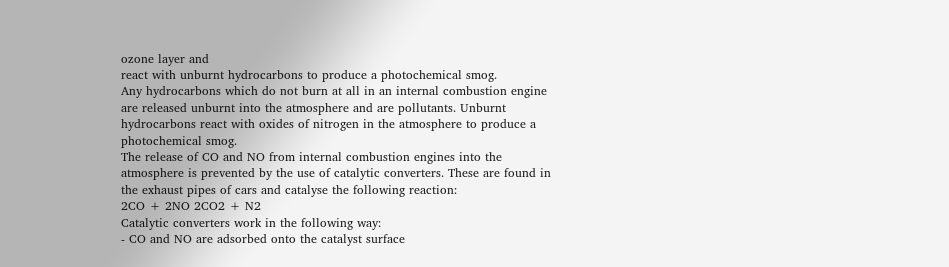ozone layer and
react with unburnt hydrocarbons to produce a photochemical smog.
Any hydrocarbons which do not burn at all in an internal combustion engine
are released unburnt into the atmosphere and are pollutants. Unburnt
hydrocarbons react with oxides of nitrogen in the atmosphere to produce a
photochemical smog.
The release of CO and NO from internal combustion engines into the
atmosphere is prevented by the use of catalytic converters. These are found in
the exhaust pipes of cars and catalyse the following reaction:
2CO + 2NO 2CO2 + N2
Catalytic converters work in the following way:
- CO and NO are adsorbed onto the catalyst surface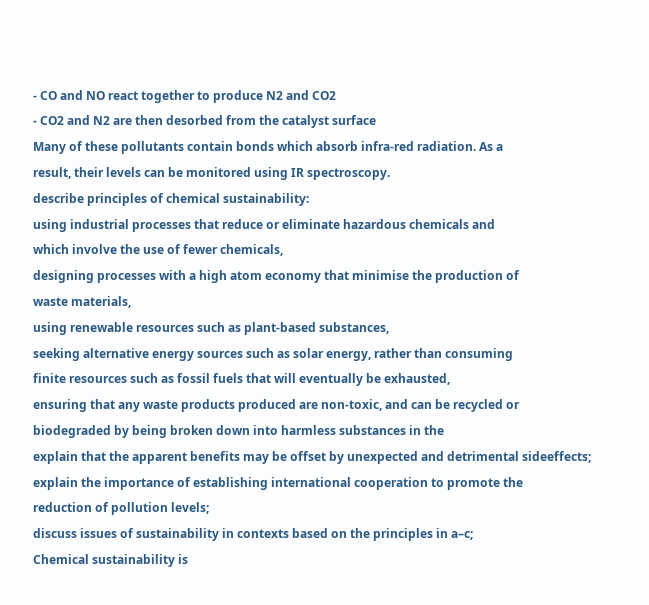- CO and NO react together to produce N2 and CO2
- CO2 and N2 are then desorbed from the catalyst surface
Many of these pollutants contain bonds which absorb infra-red radiation. As a
result, their levels can be monitored using IR spectroscopy.
describe principles of chemical sustainability:
using industrial processes that reduce or eliminate hazardous chemicals and
which involve the use of fewer chemicals,
designing processes with a high atom economy that minimise the production of
waste materials,
using renewable resources such as plant-based substances,
seeking alternative energy sources such as solar energy, rather than consuming
finite resources such as fossil fuels that will eventually be exhausted,
ensuring that any waste products produced are non-toxic, and can be recycled or
biodegraded by being broken down into harmless substances in the
explain that the apparent benefits may be offset by unexpected and detrimental sideeffects;
explain the importance of establishing international cooperation to promote the
reduction of pollution levels;
discuss issues of sustainability in contexts based on the principles in a–c;
Chemical sustainability is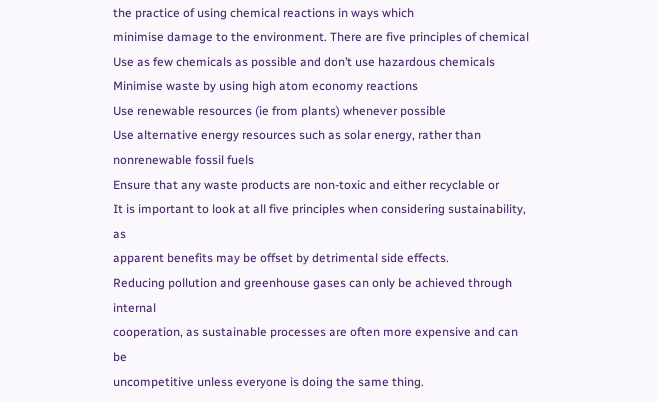the practice of using chemical reactions in ways which
minimise damage to the environment. There are five principles of chemical
Use as few chemicals as possible and don’t use hazardous chemicals
Minimise waste by using high atom economy reactions
Use renewable resources (ie from plants) whenever possible
Use alternative energy resources such as solar energy, rather than nonrenewable fossil fuels
Ensure that any waste products are non-toxic and either recyclable or
It is important to look at all five principles when considering sustainability, as
apparent benefits may be offset by detrimental side effects.
Reducing pollution and greenhouse gases can only be achieved through internal
cooperation, as sustainable processes are often more expensive and can be
uncompetitive unless everyone is doing the same thing.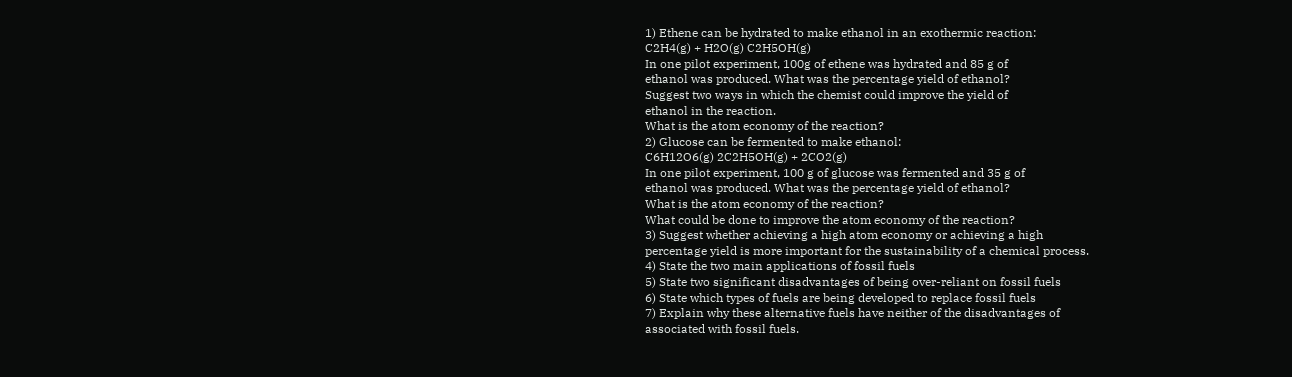1) Ethene can be hydrated to make ethanol in an exothermic reaction:
C2H4(g) + H2O(g) C2H5OH(g)
In one pilot experiment, 100g of ethene was hydrated and 85 g of
ethanol was produced. What was the percentage yield of ethanol?
Suggest two ways in which the chemist could improve the yield of
ethanol in the reaction.
What is the atom economy of the reaction?
2) Glucose can be fermented to make ethanol:
C6H12O6(g) 2C2H5OH(g) + 2CO2(g)
In one pilot experiment, 100 g of glucose was fermented and 35 g of
ethanol was produced. What was the percentage yield of ethanol?
What is the atom economy of the reaction?
What could be done to improve the atom economy of the reaction?
3) Suggest whether achieving a high atom economy or achieving a high
percentage yield is more important for the sustainability of a chemical process.
4) State the two main applications of fossil fuels
5) State two significant disadvantages of being over-reliant on fossil fuels
6) State which types of fuels are being developed to replace fossil fuels
7) Explain why these alternative fuels have neither of the disadvantages of
associated with fossil fuels.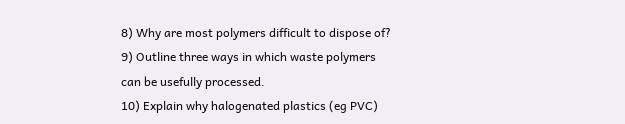8) Why are most polymers difficult to dispose of?
9) Outline three ways in which waste polymers can be usefully processed.
10) Explain why halogenated plastics (eg PVC)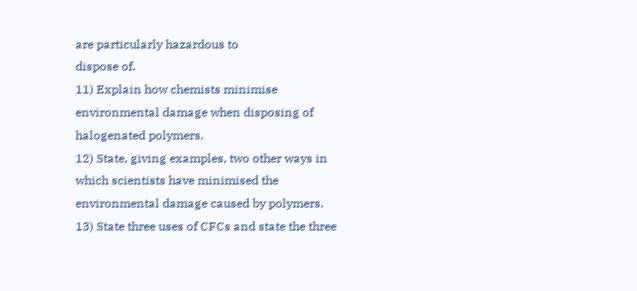are particularly hazardous to
dispose of.
11) Explain how chemists minimise environmental damage when disposing of
halogenated polymers.
12) State, giving examples, two other ways in which scientists have minimised the
environmental damage caused by polymers.
13) State three uses of CFCs and state the three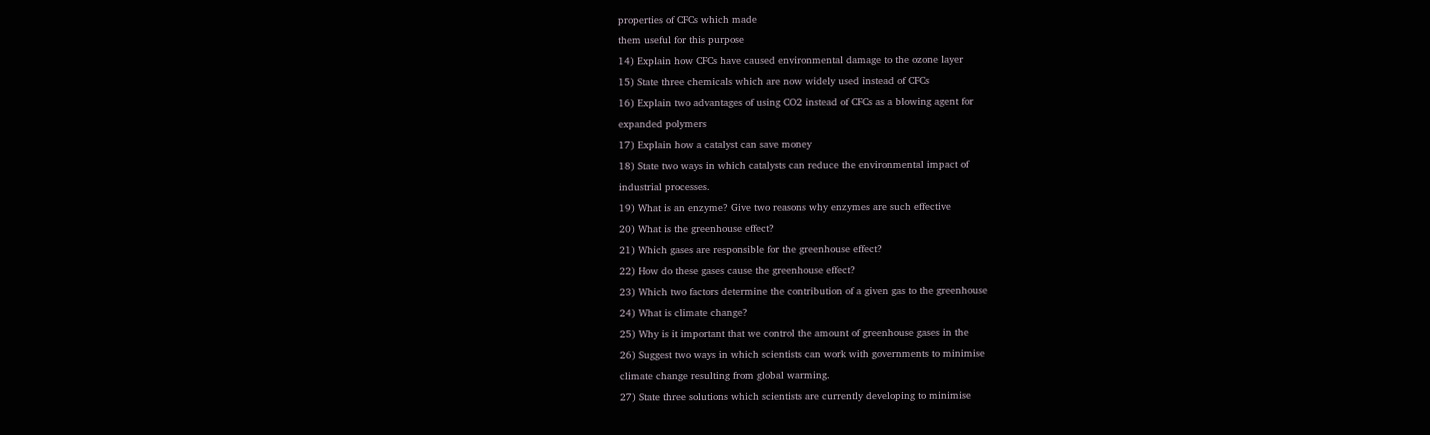properties of CFCs which made
them useful for this purpose
14) Explain how CFCs have caused environmental damage to the ozone layer
15) State three chemicals which are now widely used instead of CFCs
16) Explain two advantages of using CO2 instead of CFCs as a blowing agent for
expanded polymers
17) Explain how a catalyst can save money
18) State two ways in which catalysts can reduce the environmental impact of
industrial processes.
19) What is an enzyme? Give two reasons why enzymes are such effective
20) What is the greenhouse effect?
21) Which gases are responsible for the greenhouse effect?
22) How do these gases cause the greenhouse effect?
23) Which two factors determine the contribution of a given gas to the greenhouse
24) What is climate change?
25) Why is it important that we control the amount of greenhouse gases in the
26) Suggest two ways in which scientists can work with governments to minimise
climate change resulting from global warming.
27) State three solutions which scientists are currently developing to minimise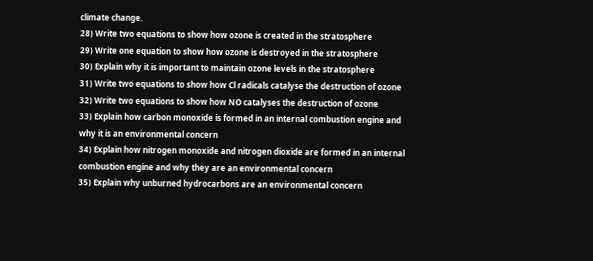climate change.
28) Write two equations to show how ozone is created in the stratosphere
29) Write one equation to show how ozone is destroyed in the stratosphere
30) Explain why it is important to maintain ozone levels in the stratosphere
31) Write two equations to show how Cl radicals catalyse the destruction of ozone
32) Write two equations to show how NO catalyses the destruction of ozone
33) Explain how carbon monoxide is formed in an internal combustion engine and
why it is an environmental concern
34) Explain how nitrogen monoxide and nitrogen dioxide are formed in an internal
combustion engine and why they are an environmental concern
35) Explain why unburned hydrocarbons are an environmental concern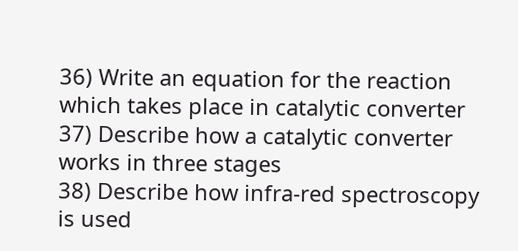36) Write an equation for the reaction which takes place in catalytic converter
37) Describe how a catalytic converter works in three stages
38) Describe how infra-red spectroscopy is used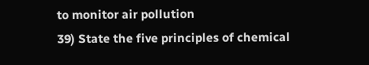to monitor air pollution
39) State the five principles of chemical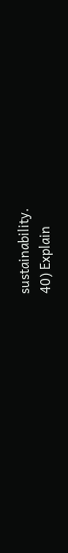sustainability.
40) Explain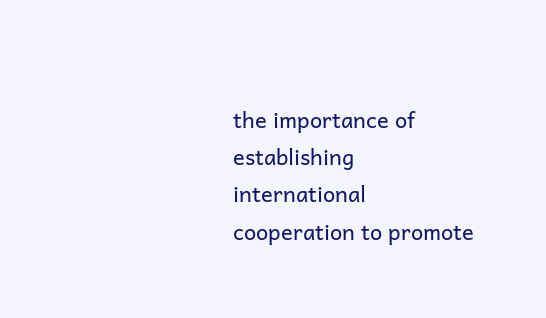the importance of establishing international cooperation to promote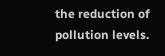the reduction of pollution levels.